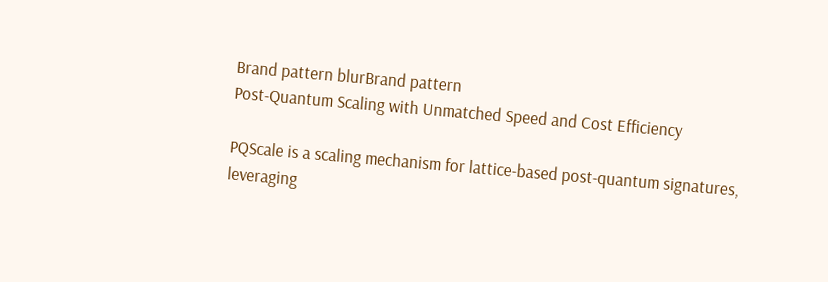Brand pattern blurBrand pattern
Post-Quantum Scaling with Unmatched Speed and Cost Efficiency

PQScale is a scaling mechanism for lattice-based post-quantum signatures, leveraging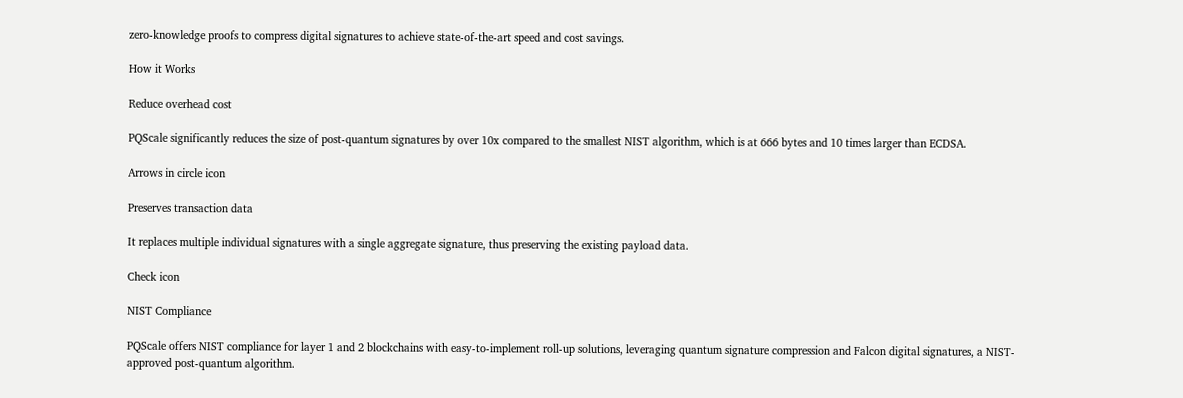zero-knowledge proofs to compress digital signatures to achieve state-of-the-art speed and cost savings.

How it Works

Reduce overhead cost

PQScale significantly reduces the size of post-quantum signatures by over 10x compared to the smallest NIST algorithm, which is at 666 bytes and 10 times larger than ECDSA.

Arrows in circle icon

Preserves transaction data

It replaces multiple individual signatures with a single aggregate signature, thus preserving the existing payload data.

Check icon

NIST Compliance

PQScale offers NIST compliance for layer 1 and 2 blockchains with easy-to-implement roll-up solutions, leveraging quantum signature compression and Falcon digital signatures, a NIST-approved post-quantum algorithm.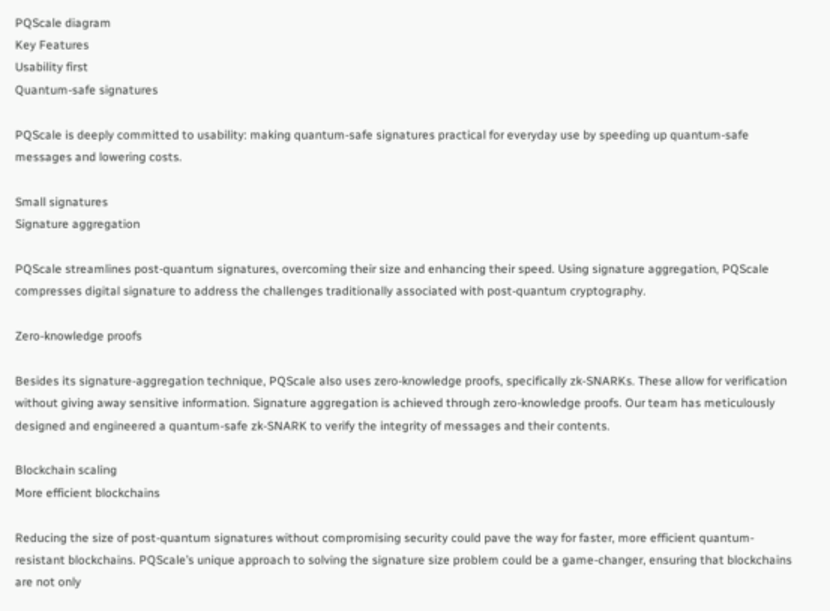PQScale diagram
Key Features
Usability first
Quantum-safe signatures

PQScale is deeply committed to usability: making quantum-safe signatures practical for everyday use by speeding up quantum-safe messages and lowering costs.

Small signatures
Signature aggregation

PQScale streamlines post-quantum signatures, overcoming their size and enhancing their speed. Using signature aggregation, PQScale compresses digital signature to address the challenges traditionally associated with post-quantum cryptography.

Zero-knowledge proofs

Besides its signature-aggregation technique, PQScale also uses zero-knowledge proofs, specifically zk-SNARKs. These allow for verification without giving away sensitive information. Signature aggregation is achieved through zero-knowledge proofs. Our team has meticulously designed and engineered a quantum-safe zk-SNARK to verify the integrity of messages and their contents.

Blockchain scaling
More efficient blockchains

Reducing the size of post-quantum signatures without compromising security could pave the way for faster, more efficient quantum-resistant blockchains. PQScale’s unique approach to solving the signature size problem could be a game-changer, ensuring that blockchains are not only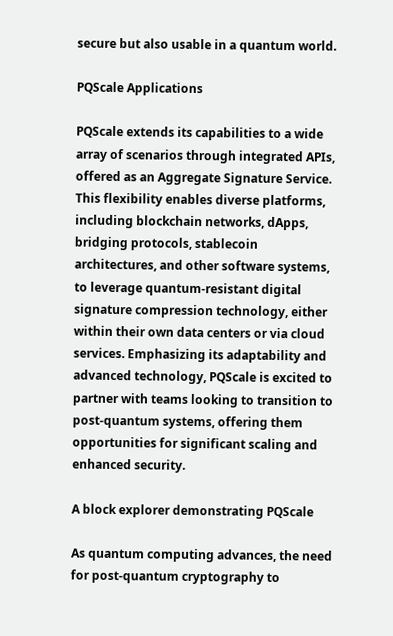secure but also usable in a quantum world.

PQScale Applications

PQScale extends its capabilities to a wide array of scenarios through integrated APIs, offered as an Aggregate Signature Service. This flexibility enables diverse platforms, including blockchain networks, dApps, bridging protocols, stablecoin architectures, and other software systems, to leverage quantum-resistant digital signature compression technology, either within their own data centers or via cloud services. Emphasizing its adaptability and advanced technology, PQScale is excited to partner with teams looking to transition to post-quantum systems, offering them opportunities for significant scaling and enhanced security.

A block explorer demonstrating PQScale

As quantum computing advances, the need for post-quantum cryptography to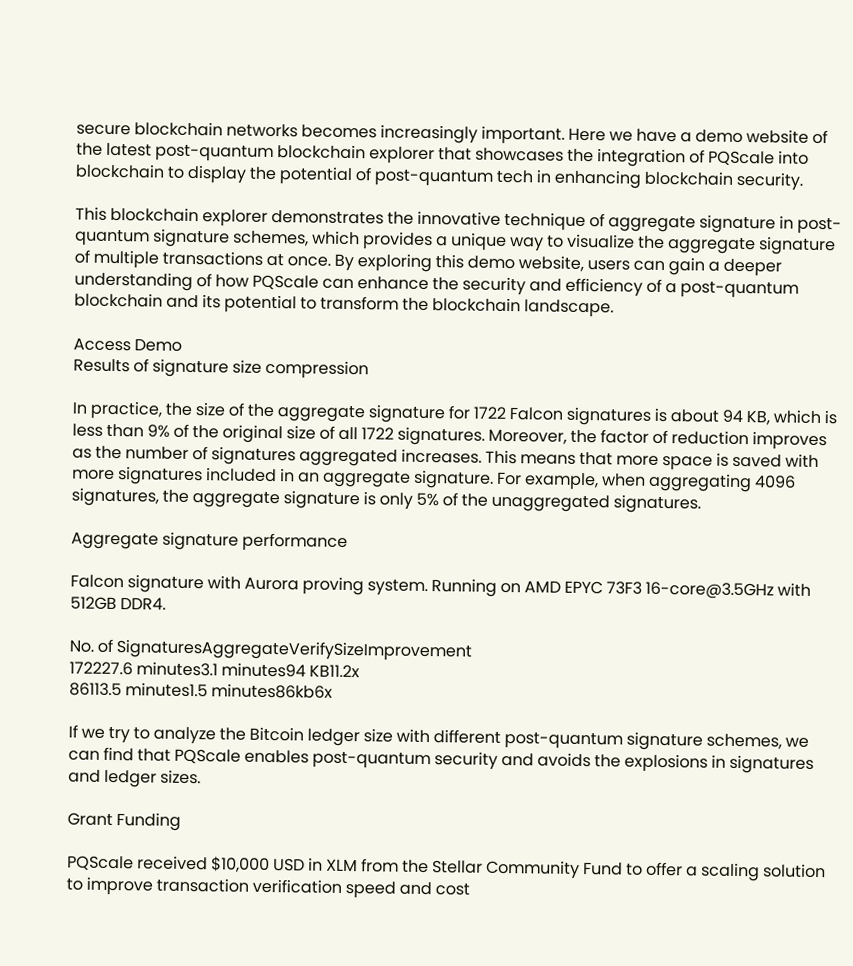secure blockchain networks becomes increasingly important. Here we have a demo website of the latest post-quantum blockchain explorer that showcases the integration of PQScale into blockchain to display the potential of post-quantum tech in enhancing blockchain security.

This blockchain explorer demonstrates the innovative technique of aggregate signature in post-quantum signature schemes, which provides a unique way to visualize the aggregate signature of multiple transactions at once. By exploring this demo website, users can gain a deeper understanding of how PQScale can enhance the security and efficiency of a post-quantum blockchain and its potential to transform the blockchain landscape.

Access Demo
Results of signature size compression

In practice, the size of the aggregate signature for 1722 Falcon signatures is about 94 KB, which is less than 9% of the original size of all 1722 signatures. Moreover, the factor of reduction improves as the number of signatures aggregated increases. This means that more space is saved with more signatures included in an aggregate signature. For example, when aggregating 4096 signatures, the aggregate signature is only 5% of the unaggregated signatures.

Aggregate signature performance

Falcon signature with Aurora proving system. Running on AMD EPYC 73F3 16-core@3.5GHz with 512GB DDR4.

No. of SignaturesAggregateVerifySizeImprovement
172227.6 minutes3.1 minutes94 KB11.2x
86113.5 minutes1.5 minutes86kb6x

If we try to analyze the Bitcoin ledger size with different post-quantum signature schemes, we can find that PQScale enables post-quantum security and avoids the explosions in signatures and ledger sizes.

Grant Funding

PQScale received $10,000 USD in XLM from the Stellar Community Fund to offer a scaling solution to improve transaction verification speed and cost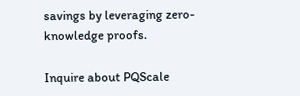savings by leveraging zero-knowledge proofs.

Inquire about PQScale